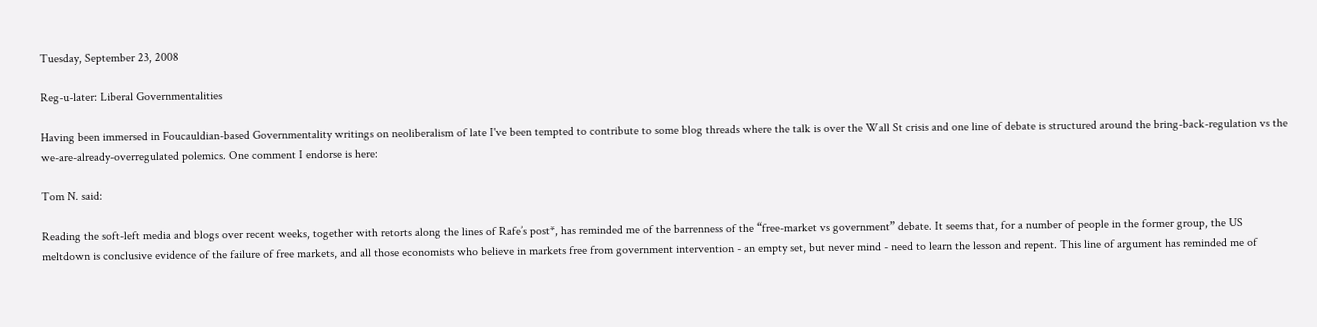Tuesday, September 23, 2008

Reg-u-later: Liberal Governmentalities

Having been immersed in Foucauldian-based Governmentality writings on neoliberalism of late I've been tempted to contribute to some blog threads where the talk is over the Wall St crisis and one line of debate is structured around the bring-back-regulation vs the we-are-already-overregulated polemics. One comment I endorse is here:

Tom N. said:

Reading the soft-left media and blogs over recent weeks, together with retorts along the lines of Rafe’s post*, has reminded me of the barrenness of the “free-market vs government” debate. It seems that, for a number of people in the former group, the US meltdown is conclusive evidence of the failure of free markets, and all those economists who believe in markets free from government intervention - an empty set, but never mind - need to learn the lesson and repent. This line of argument has reminded me of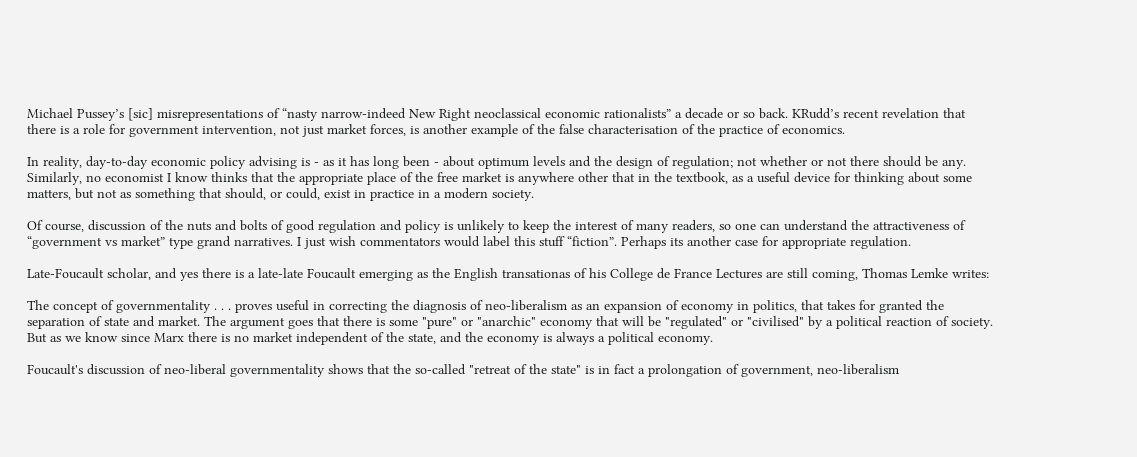Michael Pussey’s [sic] misrepresentations of “nasty narrow-indeed New Right neoclassical economic rationalists” a decade or so back. KRudd’s recent revelation that there is a role for government intervention, not just market forces, is another example of the false characterisation of the practice of economics.

In reality, day-to-day economic policy advising is - as it has long been - about optimum levels and the design of regulation; not whether or not there should be any. Similarly, no economist I know thinks that the appropriate place of the free market is anywhere other that in the textbook, as a useful device for thinking about some matters, but not as something that should, or could, exist in practice in a modern society.

Of course, discussion of the nuts and bolts of good regulation and policy is unlikely to keep the interest of many readers, so one can understand the attractiveness of “government vs market” type grand narratives. I just wish commentators would label this stuff “fiction”. Perhaps its another case for appropriate regulation.

Late-Foucault scholar, and yes there is a late-late Foucault emerging as the English transationas of his College de France Lectures are still coming, Thomas Lemke writes:

The concept of governmentality . . . proves useful in correcting the diagnosis of neo-liberalism as an expansion of economy in politics, that takes for granted the separation of state and market. The argument goes that there is some "pure" or "anarchic" economy that will be "regulated" or "civilised" by a political reaction of society. But as we know since Marx there is no market independent of the state, and the economy is always a political economy.

Foucault's discussion of neo-liberal governmentality shows that the so-called "retreat of the state" is in fact a prolongation of government, neo-liberalism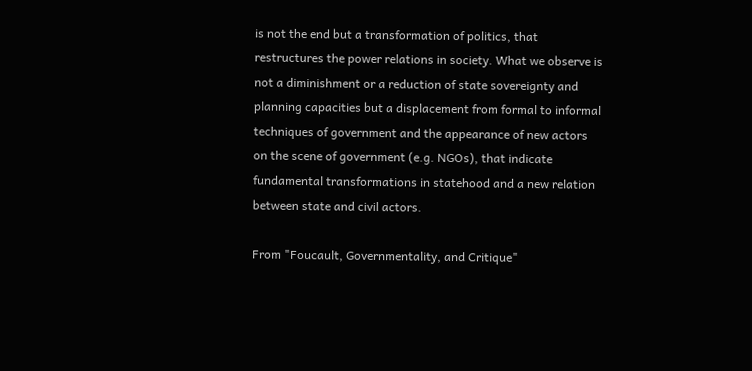is not the end but a transformation of politics, that restructures the power relations in society. What we observe is not a diminishment or a reduction of state sovereignty and planning capacities but a displacement from formal to informal techniques of government and the appearance of new actors on the scene of government (e.g. NGOs), that indicate fundamental transformations in statehood and a new relation between state and civil actors.

From "Foucault, Governmentality, and Critique"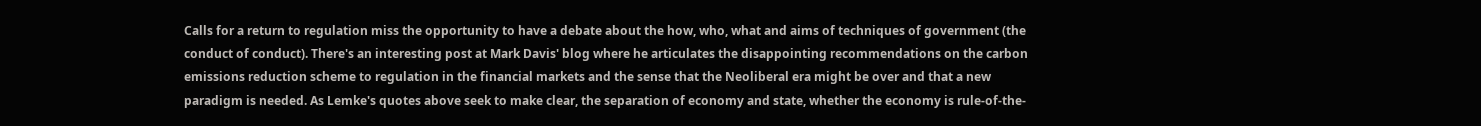Calls for a return to regulation miss the opportunity to have a debate about the how, who, what and aims of techniques of government (the conduct of conduct). There's an interesting post at Mark Davis' blog where he articulates the disappointing recommendations on the carbon emissions reduction scheme to regulation in the financial markets and the sense that the Neoliberal era might be over and that a new paradigm is needed. As Lemke's quotes above seek to make clear, the separation of economy and state, whether the economy is rule-of-the-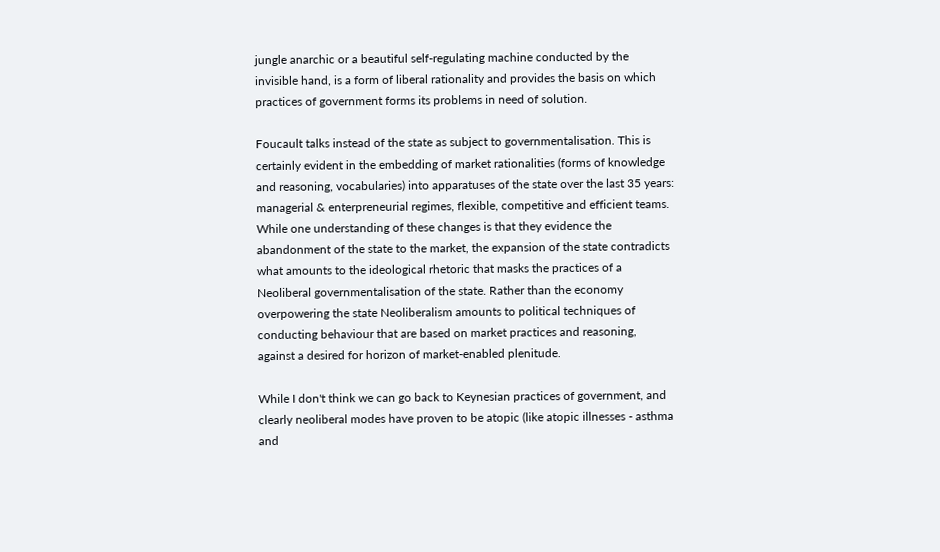jungle anarchic or a beautiful self-regulating machine conducted by the invisible hand, is a form of liberal rationality and provides the basis on which practices of government forms its problems in need of solution.

Foucault talks instead of the state as subject to governmentalisation. This is certainly evident in the embedding of market rationalities (forms of knowledge and reasoning, vocabularies) into apparatuses of the state over the last 35 years: managerial & enterpreneurial regimes, flexible, competitive and efficient teams. While one understanding of these changes is that they evidence the abandonment of the state to the market, the expansion of the state contradicts what amounts to the ideological rhetoric that masks the practices of a Neoliberal governmentalisation of the state. Rather than the economy overpowering the state Neoliberalism amounts to political techniques of conducting behaviour that are based on market practices and reasoning, against a desired for horizon of market-enabled plenitude.

While I don't think we can go back to Keynesian practices of government, and clearly neoliberal modes have proven to be atopic (like atopic illnesses - asthma and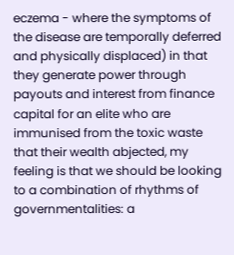eczema - where the symptoms of the disease are temporally deferred and physically displaced) in that they generate power through payouts and interest from finance capital for an elite who are immunised from the toxic waste that their wealth abjected, my feeling is that we should be looking to a combination of rhythms of governmentalities: a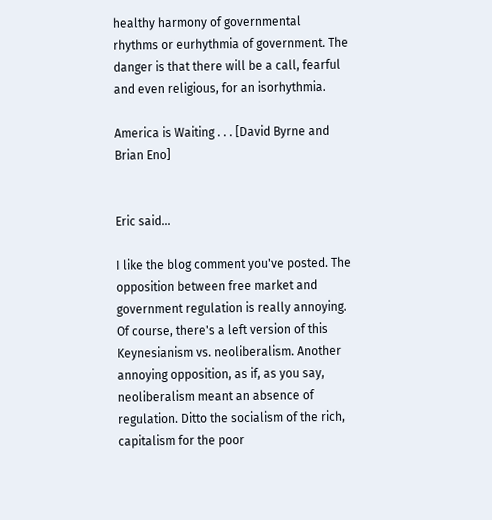healthy harmony of governmental rhythms or eurhythmia of government. The danger is that there will be a call, fearful and even religious, for an isorhythmia.

America is Waiting . . . [David Byrne and Brian Eno]


Eric said...

I like the blog comment you've posted. The opposition between free market and government regulation is really annoying. Of course, there's a left version of this Keynesianism vs. neoliberalism. Another annoying opposition, as if, as you say, neoliberalism meant an absence of regulation. Ditto the socialism of the rich, capitalism for the poor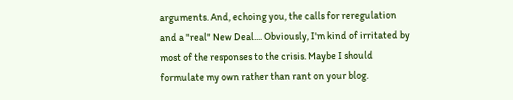arguments. And, echoing you, the calls for reregulation and a "real" New Deal.... Obviously, I'm kind of irritated by most of the responses to the crisis. Maybe I should formulate my own rather than rant on your blog.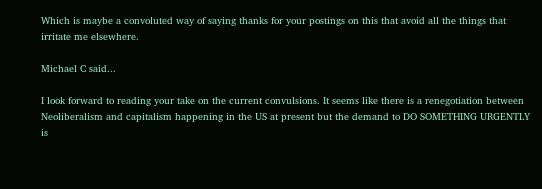Which is maybe a convoluted way of saying thanks for your postings on this that avoid all the things that irritate me elsewhere.

Michael C said...

I look forward to reading your take on the current convulsions. It seems like there is a renegotiation between Neoliberalism and capitalism happening in the US at present but the demand to DO SOMETHING URGENTLY is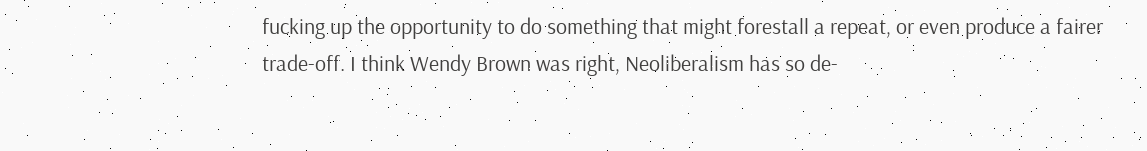fucking up the opportunity to do something that might forestall a repeat, or even produce a fairer trade-off. I think Wendy Brown was right, Neoliberalism has so de-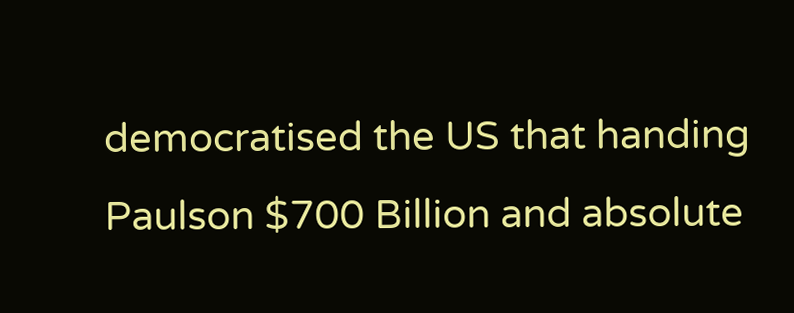democratised the US that handing Paulson $700 Billion and absolute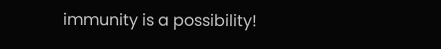immunity is a possibility!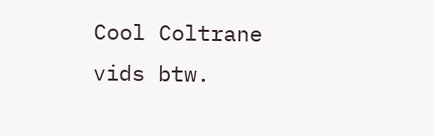Cool Coltrane vids btw.